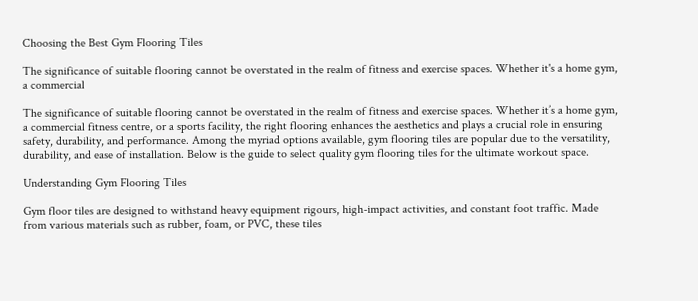Choosing the Best Gym Flooring Tiles

The significance of suitable flooring cannot be overstated in the realm of fitness and exercise spaces. Whether it's a home gym, a commercial

The significance of suitable flooring cannot be overstated in the realm of fitness and exercise spaces. Whether it’s a home gym, a commercial fitness centre, or a sports facility, the right flooring enhances the aesthetics and plays a crucial role in ensuring safety, durability, and performance. Among the myriad options available, gym flooring tiles are popular due to the versatility, durability, and ease of installation. Below is the guide to select quality gym flooring tiles for the ultimate workout space.

Understanding Gym Flooring Tiles

Gym floor tiles are designed to withstand heavy equipment rigours, high-impact activities, and constant foot traffic. Made from various materials such as rubber, foam, or PVC, these tiles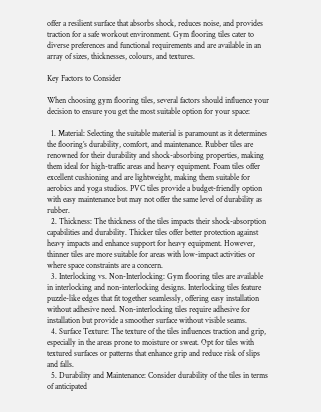offer a resilient surface that absorbs shock, reduces noise, and provides traction for a safe workout environment. Gym flooring tiles cater to diverse preferences and functional requirements and are available in an array of sizes, thicknesses, colours, and textures.

Key Factors to Consider

When choosing gym flooring tiles, several factors should influence your decision to ensure you get the most suitable option for your space:

  1. Material: Selecting the suitable material is paramount as it determines the flooring’s durability, comfort, and maintenance. Rubber tiles are renowned for their durability and shock-absorbing properties, making them ideal for high-traffic areas and heavy equipment. Foam tiles offer excellent cushioning and are lightweight, making them suitable for aerobics and yoga studios. PVC tiles provide a budget-friendly option with easy maintenance but may not offer the same level of durability as rubber.
  2. Thickness: The thickness of the tiles impacts their shock-absorption capabilities and durability. Thicker tiles offer better protection against heavy impacts and enhance support for heavy equipment. However, thinner tiles are more suitable for areas with low-impact activities or where space constraints are a concern.
  3. Interlocking vs. Non-Interlocking: Gym flooring tiles are available in interlocking and non-interlocking designs. Interlocking tiles feature puzzle-like edges that fit together seamlessly, offering easy installation without adhesive need. Non-interlocking tiles require adhesive for installation but provide a smoother surface without visible seams.
  4. Surface Texture: The texture of the tiles influences traction and grip, especially in the areas prone to moisture or sweat. Opt for tiles with textured surfaces or patterns that enhance grip and reduce risk of slips and falls.
  5. Durability and Maintenance: Consider durability of the tiles in terms of anticipated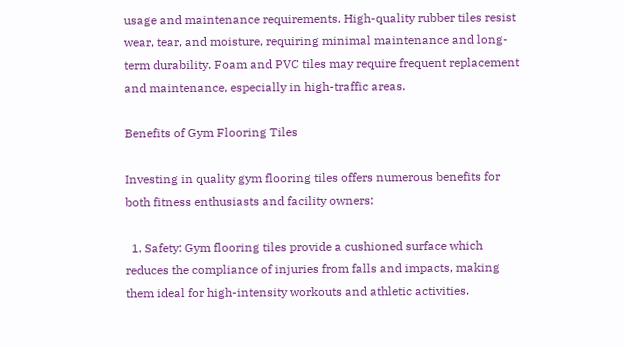usage and maintenance requirements. High-quality rubber tiles resist wear, tear, and moisture, requiring minimal maintenance and long-term durability. Foam and PVC tiles may require frequent replacement and maintenance, especially in high-traffic areas.

Benefits of Gym Flooring Tiles

Investing in quality gym flooring tiles offers numerous benefits for both fitness enthusiasts and facility owners:

  1. Safety: Gym flooring tiles provide a cushioned surface which reduces the compliance of injuries from falls and impacts, making them ideal for high-intensity workouts and athletic activities.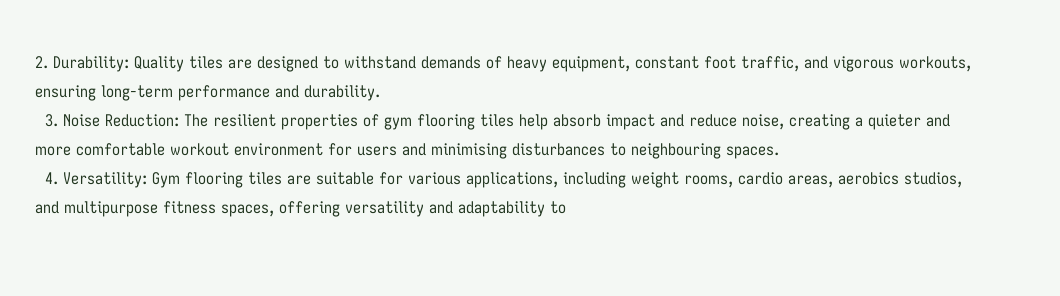2. Durability: Quality tiles are designed to withstand demands of heavy equipment, constant foot traffic, and vigorous workouts, ensuring long-term performance and durability.
  3. Noise Reduction: The resilient properties of gym flooring tiles help absorb impact and reduce noise, creating a quieter and more comfortable workout environment for users and minimising disturbances to neighbouring spaces.
  4. Versatility: Gym flooring tiles are suitable for various applications, including weight rooms, cardio areas, aerobics studios, and multipurpose fitness spaces, offering versatility and adaptability to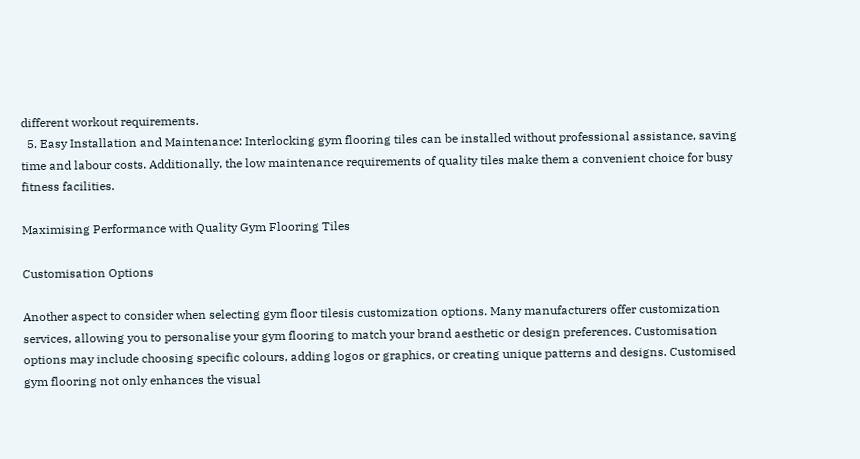different workout requirements.
  5. Easy Installation and Maintenance: Interlocking gym flooring tiles can be installed without professional assistance, saving time and labour costs. Additionally, the low maintenance requirements of quality tiles make them a convenient choice for busy fitness facilities.

Maximising Performance with Quality Gym Flooring Tiles

Customisation Options

Another aspect to consider when selecting gym floor tilesis customization options. Many manufacturers offer customization services, allowing you to personalise your gym flooring to match your brand aesthetic or design preferences. Customisation options may include choosing specific colours, adding logos or graphics, or creating unique patterns and designs. Customised gym flooring not only enhances the visual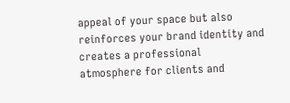appeal of your space but also reinforces your brand identity and creates a professional atmosphere for clients and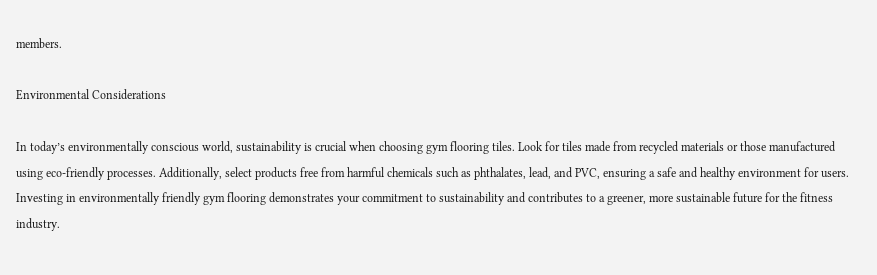members.

Environmental Considerations

In today’s environmentally conscious world, sustainability is crucial when choosing gym flooring tiles. Look for tiles made from recycled materials or those manufactured using eco-friendly processes. Additionally, select products free from harmful chemicals such as phthalates, lead, and PVC, ensuring a safe and healthy environment for users. Investing in environmentally friendly gym flooring demonstrates your commitment to sustainability and contributes to a greener, more sustainable future for the fitness industry.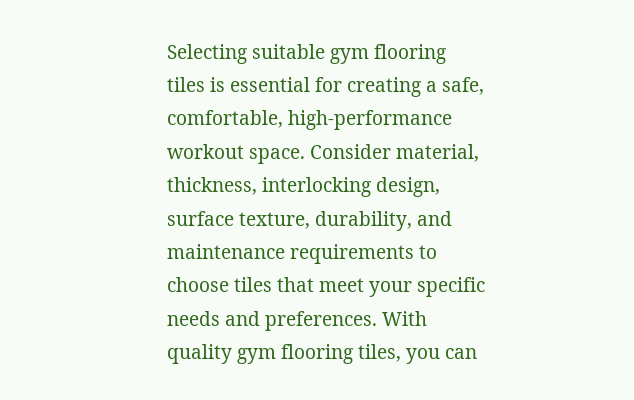Selecting suitable gym flooring tiles is essential for creating a safe, comfortable, high-performance workout space. Consider material, thickness, interlocking design, surface texture, durability, and maintenance requirements to choose tiles that meet your specific needs and preferences. With quality gym flooring tiles, you can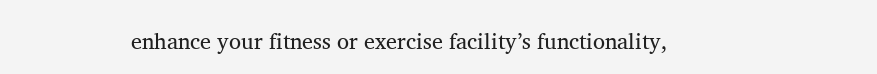enhance your fitness or exercise facility’s functionality,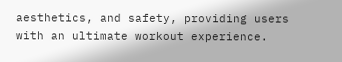aesthetics, and safety, providing users with an ultimate workout experience.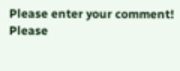Please enter your comment!
Please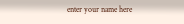enter your name here